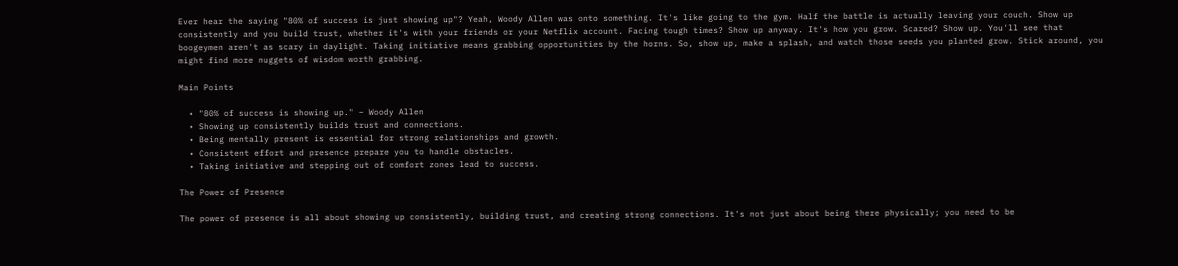Ever hear the saying "80% of success is just showing up"? Yeah, Woody Allen was onto something. It's like going to the gym. Half the battle is actually leaving your couch. Show up consistently and you build trust, whether it's with your friends or your Netflix account. Facing tough times? Show up anyway. It's how you grow. Scared? Show up. You'll see that boogeymen aren't as scary in daylight. Taking initiative means grabbing opportunities by the horns. So, show up, make a splash, and watch those seeds you planted grow. Stick around, you might find more nuggets of wisdom worth grabbing.

Main Points

  • "80% of success is showing up." – Woody Allen
  • Showing up consistently builds trust and connections.
  • Being mentally present is essential for strong relationships and growth.
  • Consistent effort and presence prepare you to handle obstacles.
  • Taking initiative and stepping out of comfort zones lead to success.

The Power of Presence

The power of presence is all about showing up consistently, building trust, and creating strong connections. It's not just about being there physically; you need to be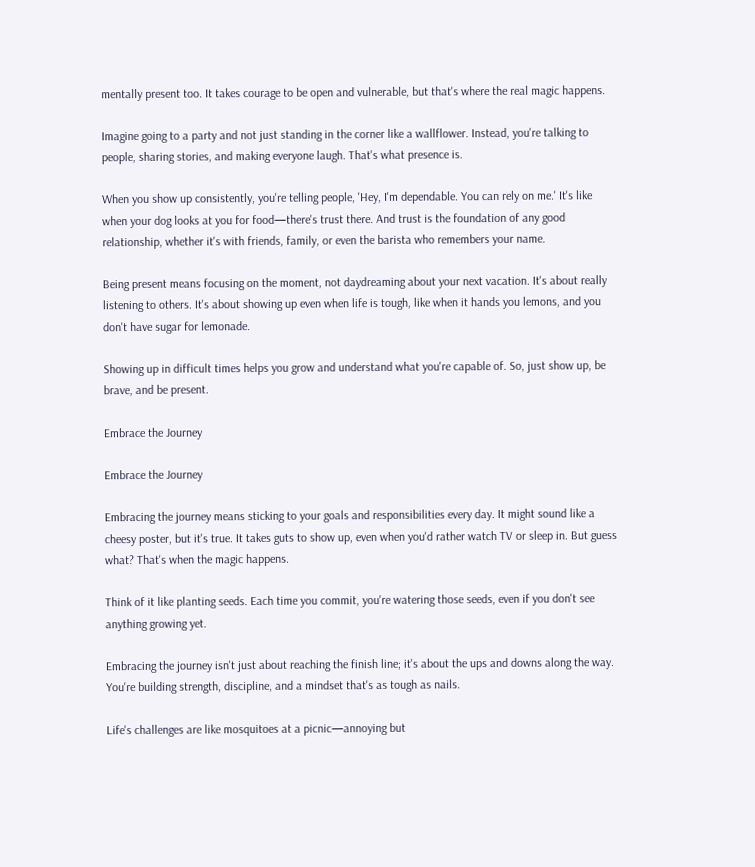mentally present too. It takes courage to be open and vulnerable, but that's where the real magic happens.

Imagine going to a party and not just standing in the corner like a wallflower. Instead, you're talking to people, sharing stories, and making everyone laugh. That's what presence is.

When you show up consistently, you're telling people, 'Hey, I'm dependable. You can rely on me.' It's like when your dog looks at you for food—there's trust there. And trust is the foundation of any good relationship, whether it's with friends, family, or even the barista who remembers your name.

Being present means focusing on the moment, not daydreaming about your next vacation. It's about really listening to others. It's about showing up even when life is tough, like when it hands you lemons, and you don't have sugar for lemonade.

Showing up in difficult times helps you grow and understand what you're capable of. So, just show up, be brave, and be present.

Embrace the Journey

Embrace the Journey

Embracing the journey means sticking to your goals and responsibilities every day. It might sound like a cheesy poster, but it's true. It takes guts to show up, even when you'd rather watch TV or sleep in. But guess what? That's when the magic happens.

Think of it like planting seeds. Each time you commit, you're watering those seeds, even if you don't see anything growing yet.

Embracing the journey isn't just about reaching the finish line; it's about the ups and downs along the way. You're building strength, discipline, and a mindset that's as tough as nails.

Life's challenges are like mosquitoes at a picnic—annoying but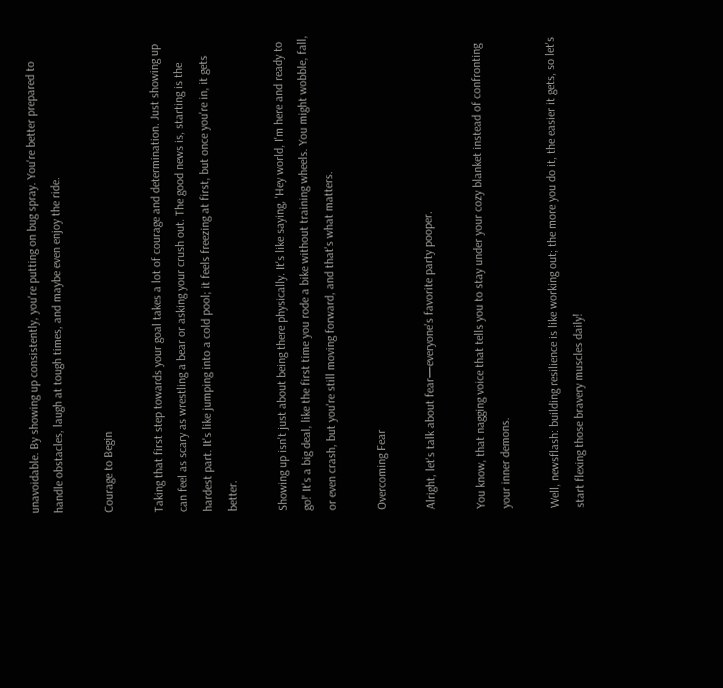unavoidable. By showing up consistently, you're putting on bug spray. You're better prepared to handle obstacles, laugh at tough times, and maybe even enjoy the ride.

Courage to Begin

Taking that first step towards your goal takes a lot of courage and determination. Just showing up can feel as scary as wrestling a bear or asking your crush out. The good news is, starting is the hardest part. It's like jumping into a cold pool; it feels freezing at first, but once you're in, it gets better.

Showing up isn't just about being there physically. It's like saying, 'Hey world, I'm here and ready to go!' It's a big deal, like the first time you rode a bike without training wheels. You might wobble, fall, or even crash, but you're still moving forward, and that's what matters.

Overcoming Fear

Alright, let's talk about fear—everyone's favorite party pooper.

You know, that nagging voice that tells you to stay under your cozy blanket instead of confronting your inner demons.

Well, newsflash: building resilience is like working out; the more you do it, the easier it gets, so let's start flexing those bravery muscles daily!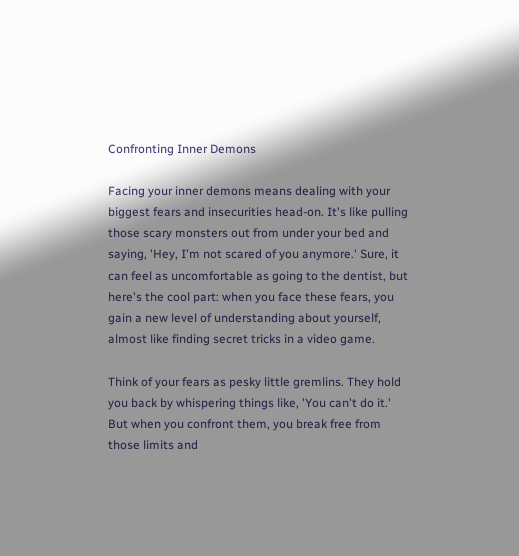Confronting Inner Demons

Facing your inner demons means dealing with your biggest fears and insecurities head-on. It's like pulling those scary monsters out from under your bed and saying, 'Hey, I'm not scared of you anymore.' Sure, it can feel as uncomfortable as going to the dentist, but here's the cool part: when you face these fears, you gain a new level of understanding about yourself, almost like finding secret tricks in a video game.

Think of your fears as pesky little gremlins. They hold you back by whispering things like, 'You can't do it.' But when you confront them, you break free from those limits and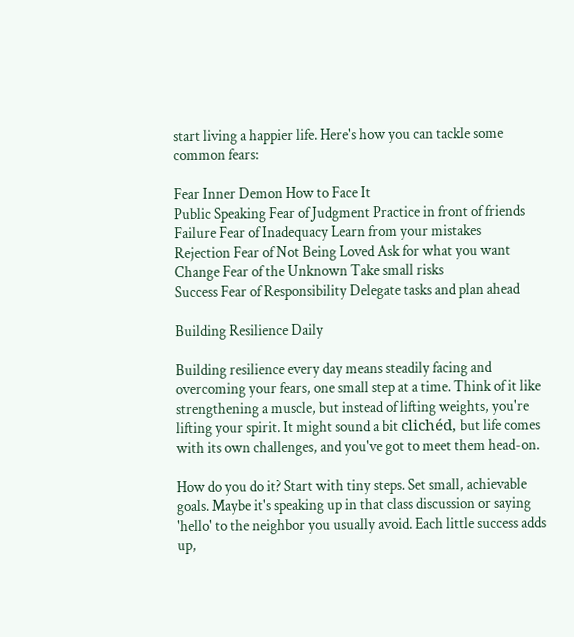start living a happier life. Here's how you can tackle some common fears:

Fear Inner Demon How to Face It
Public Speaking Fear of Judgment Practice in front of friends
Failure Fear of Inadequacy Learn from your mistakes
Rejection Fear of Not Being Loved Ask for what you want
Change Fear of the Unknown Take small risks
Success Fear of Responsibility Delegate tasks and plan ahead

Building Resilience Daily

Building resilience every day means steadily facing and overcoming your fears, one small step at a time. Think of it like strengthening a muscle, but instead of lifting weights, you're lifting your spirit. It might sound a bit clichéd, but life comes with its own challenges, and you've got to meet them head-on.

How do you do it? Start with tiny steps. Set small, achievable goals. Maybe it's speaking up in that class discussion or saying 'hello' to the neighbor you usually avoid. Each little success adds up,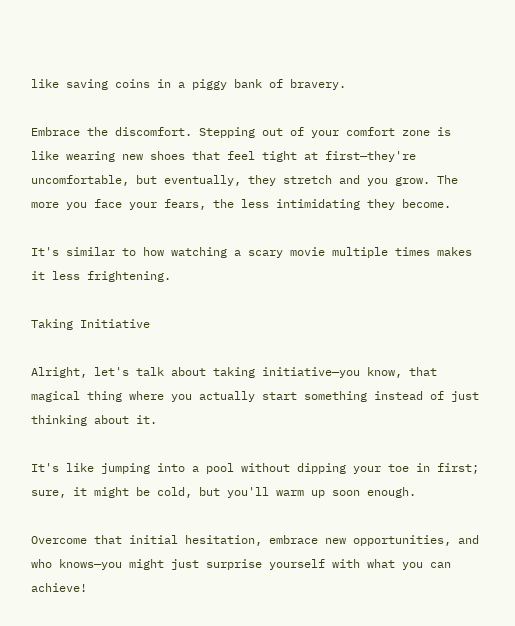like saving coins in a piggy bank of bravery.

Embrace the discomfort. Stepping out of your comfort zone is like wearing new shoes that feel tight at first—they're uncomfortable, but eventually, they stretch and you grow. The more you face your fears, the less intimidating they become.

It's similar to how watching a scary movie multiple times makes it less frightening.

Taking Initiative

Alright, let's talk about taking initiative—you know, that magical thing where you actually start something instead of just thinking about it.

It's like jumping into a pool without dipping your toe in first; sure, it might be cold, but you'll warm up soon enough.

Overcome that initial hesitation, embrace new opportunities, and who knows—you might just surprise yourself with what you can achieve!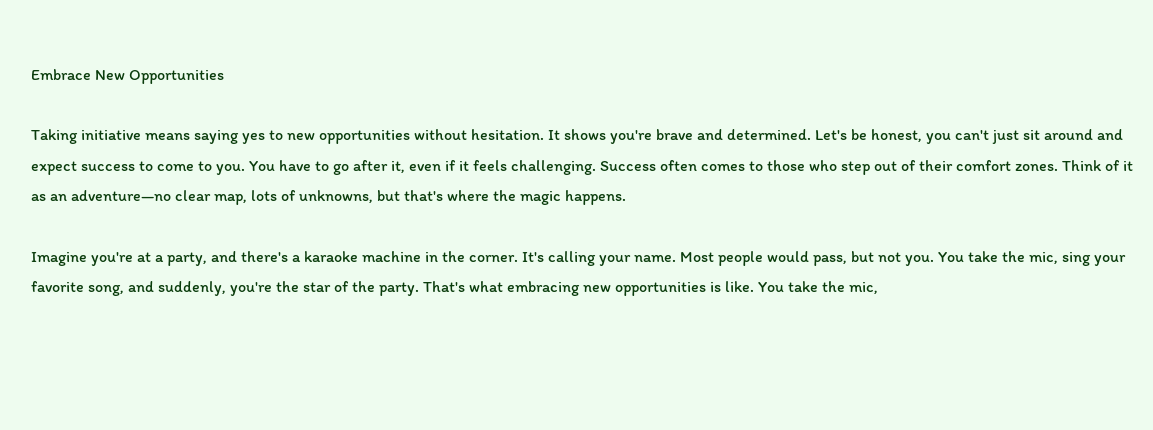Embrace New Opportunities

Taking initiative means saying yes to new opportunities without hesitation. It shows you're brave and determined. Let's be honest, you can't just sit around and expect success to come to you. You have to go after it, even if it feels challenging. Success often comes to those who step out of their comfort zones. Think of it as an adventure—no clear map, lots of unknowns, but that's where the magic happens.

Imagine you're at a party, and there's a karaoke machine in the corner. It's calling your name. Most people would pass, but not you. You take the mic, sing your favorite song, and suddenly, you're the star of the party. That's what embracing new opportunities is like. You take the mic,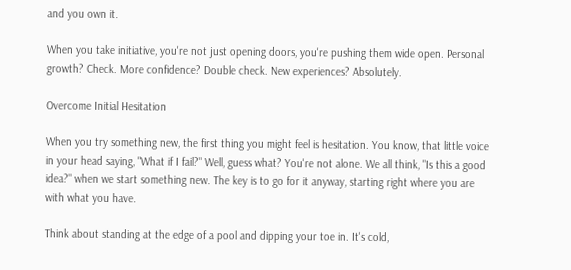and you own it.

When you take initiative, you're not just opening doors, you're pushing them wide open. Personal growth? Check. More confidence? Double check. New experiences? Absolutely.

Overcome Initial Hesitation

When you try something new, the first thing you might feel is hesitation. You know, that little voice in your head saying, "What if I fail?" Well, guess what? You're not alone. We all think, "Is this a good idea?" when we start something new. The key is to go for it anyway, starting right where you are with what you have.

Think about standing at the edge of a pool and dipping your toe in. It's cold,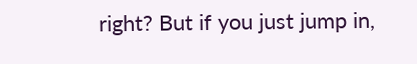right? But if you just jump in,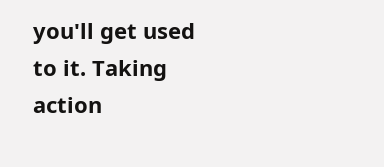you'll get used to it. Taking action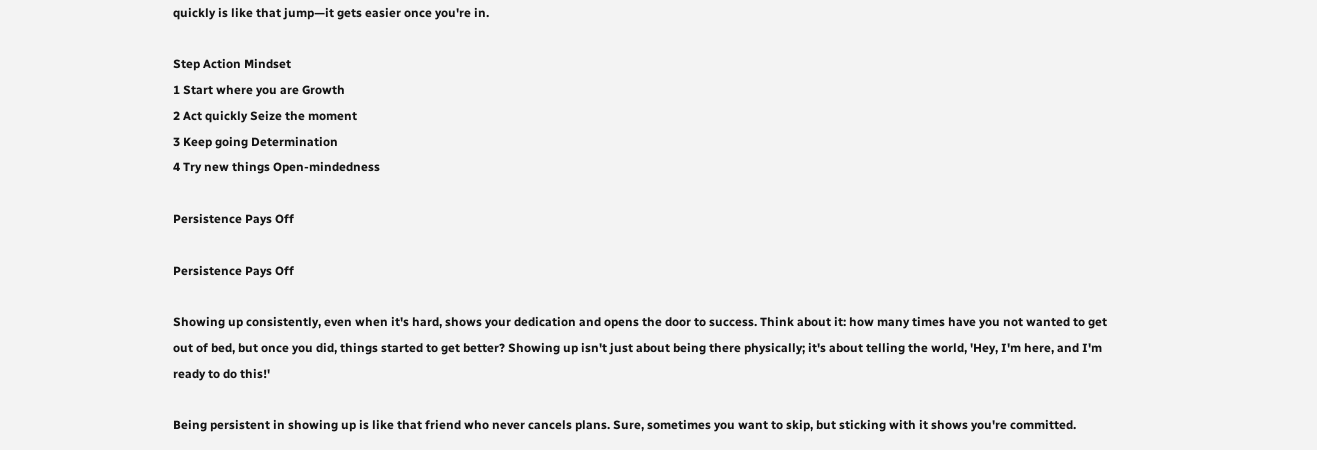quickly is like that jump—it gets easier once you're in.

Step Action Mindset
1 Start where you are Growth
2 Act quickly Seize the moment
3 Keep going Determination
4 Try new things Open-mindedness

Persistence Pays Off

Persistence Pays Off

Showing up consistently, even when it's hard, shows your dedication and opens the door to success. Think about it: how many times have you not wanted to get out of bed, but once you did, things started to get better? Showing up isn't just about being there physically; it's about telling the world, 'Hey, I'm here, and I'm ready to do this!'

Being persistent in showing up is like that friend who never cancels plans. Sure, sometimes you want to skip, but sticking with it shows you're committed.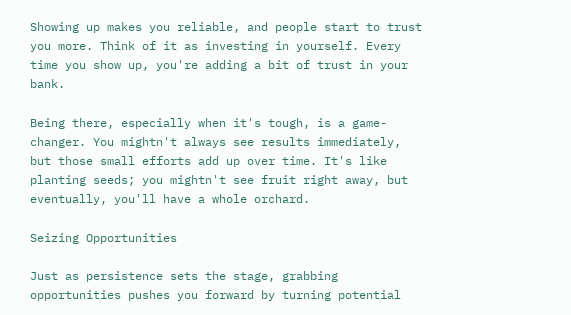Showing up makes you reliable, and people start to trust you more. Think of it as investing in yourself. Every time you show up, you're adding a bit of trust in your bank.

Being there, especially when it's tough, is a game-changer. You mightn't always see results immediately, but those small efforts add up over time. It's like planting seeds; you mightn't see fruit right away, but eventually, you'll have a whole orchard.

Seizing Opportunities

Just as persistence sets the stage, grabbing opportunities pushes you forward by turning potential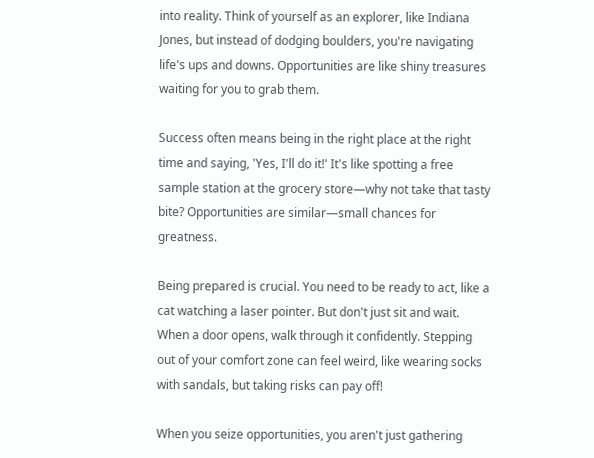into reality. Think of yourself as an explorer, like Indiana Jones, but instead of dodging boulders, you're navigating life's ups and downs. Opportunities are like shiny treasures waiting for you to grab them.

Success often means being in the right place at the right time and saying, 'Yes, I'll do it!' It's like spotting a free sample station at the grocery store—why not take that tasty bite? Opportunities are similar—small chances for greatness.

Being prepared is crucial. You need to be ready to act, like a cat watching a laser pointer. But don't just sit and wait. When a door opens, walk through it confidently. Stepping out of your comfort zone can feel weird, like wearing socks with sandals, but taking risks can pay off!

When you seize opportunities, you aren't just gathering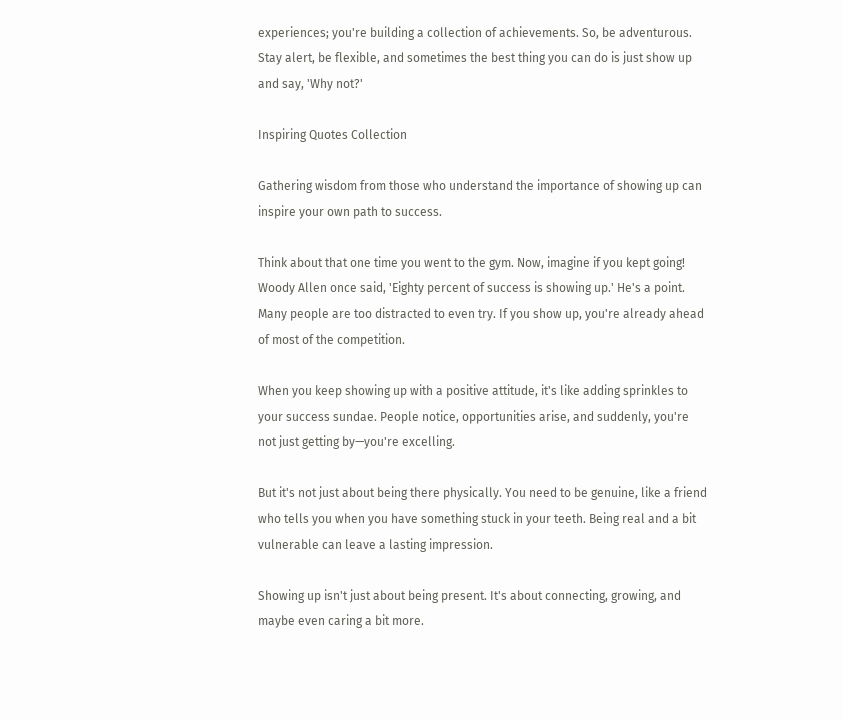experiences; you're building a collection of achievements. So, be adventurous. Stay alert, be flexible, and sometimes the best thing you can do is just show up and say, 'Why not?'

Inspiring Quotes Collection

Gathering wisdom from those who understand the importance of showing up can inspire your own path to success.

Think about that one time you went to the gym. Now, imagine if you kept going! Woody Allen once said, 'Eighty percent of success is showing up.' He's a point. Many people are too distracted to even try. If you show up, you're already ahead of most of the competition.

When you keep showing up with a positive attitude, it's like adding sprinkles to your success sundae. People notice, opportunities arise, and suddenly, you're not just getting by—you're excelling.

But it's not just about being there physically. You need to be genuine, like a friend who tells you when you have something stuck in your teeth. Being real and a bit vulnerable can leave a lasting impression.

Showing up isn't just about being present. It's about connecting, growing, and maybe even caring a bit more.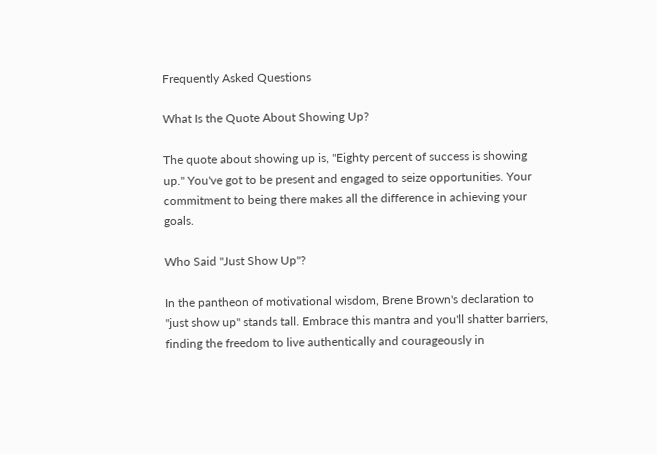Frequently Asked Questions

What Is the Quote About Showing Up?

The quote about showing up is, "Eighty percent of success is showing up." You've got to be present and engaged to seize opportunities. Your commitment to being there makes all the difference in achieving your goals.

Who Said "Just Show Up"?

In the pantheon of motivational wisdom, Brene Brown's declaration to "just show up" stands tall. Embrace this mantra and you'll shatter barriers, finding the freedom to live authentically and courageously in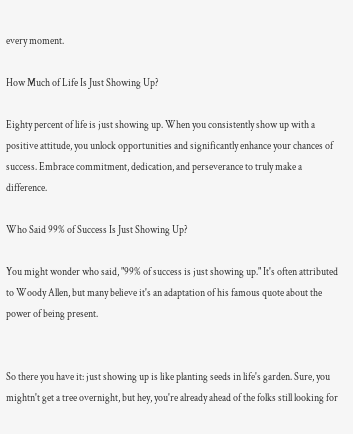every moment.

How Much of Life Is Just Showing Up?

Eighty percent of life is just showing up. When you consistently show up with a positive attitude, you unlock opportunities and significantly enhance your chances of success. Embrace commitment, dedication, and perseverance to truly make a difference.

Who Said 99% of Success Is Just Showing Up?

You might wonder who said, "99% of success is just showing up." It's often attributed to Woody Allen, but many believe it's an adaptation of his famous quote about the power of being present.


So there you have it: just showing up is like planting seeds in life's garden. Sure, you mightn't get a tree overnight, but hey, you're already ahead of the folks still looking for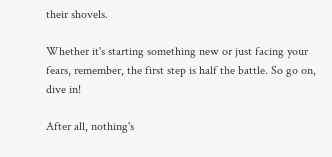their shovels.

Whether it's starting something new or just facing your fears, remember, the first step is half the battle. So go on, dive in!

After all, nothing's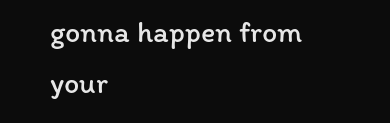gonna happen from your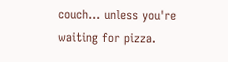couch… unless you're waiting for pizza.